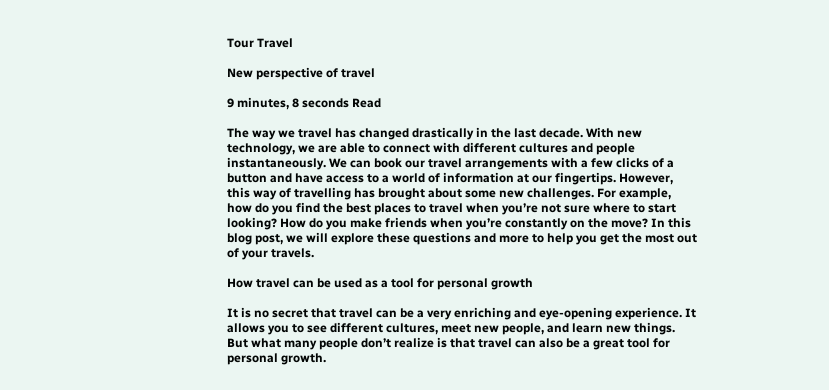Tour Travel

New perspective of travel

9 minutes, 8 seconds Read

The way we travel has changed drastically in the last decade. With new technology, we are able to connect with different cultures and people instantaneously. We can book our travel arrangements with a few clicks of a button and have access to a world of information at our fingertips. However, this way of travelling has brought about some new challenges. For example, how do you find the best places to travel when you’re not sure where to start looking? How do you make friends when you’re constantly on the move? In this blog post, we will explore these questions and more to help you get the most out of your travels.

How travel can be used as a tool for personal growth

It is no secret that travel can be a very enriching and eye-opening experience. It allows you to see different cultures, meet new people, and learn new things. But what many people don’t realize is that travel can also be a great tool for personal growth.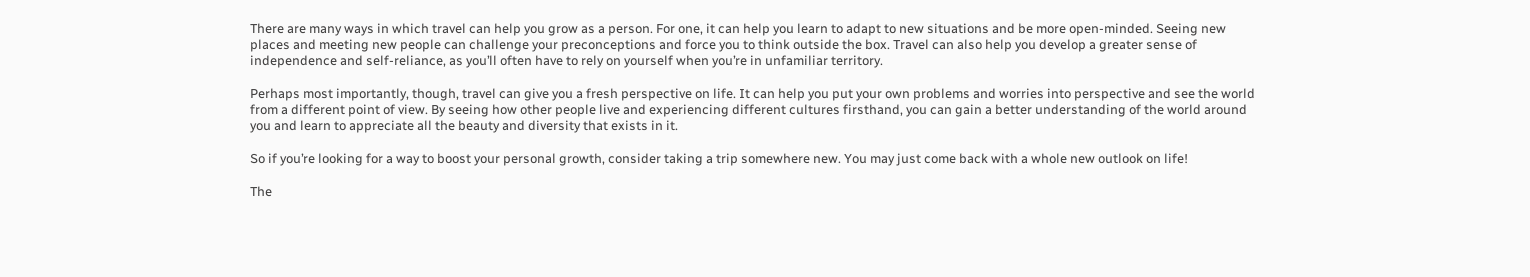There are many ways in which travel can help you grow as a person. For one, it can help you learn to adapt to new situations and be more open-minded. Seeing new places and meeting new people can challenge your preconceptions and force you to think outside the box. Travel can also help you develop a greater sense of independence and self-reliance, as you’ll often have to rely on yourself when you’re in unfamiliar territory.

Perhaps most importantly, though, travel can give you a fresh perspective on life. It can help you put your own problems and worries into perspective and see the world from a different point of view. By seeing how other people live and experiencing different cultures firsthand, you can gain a better understanding of the world around you and learn to appreciate all the beauty and diversity that exists in it.

So if you’re looking for a way to boost your personal growth, consider taking a trip somewhere new. You may just come back with a whole new outlook on life!

The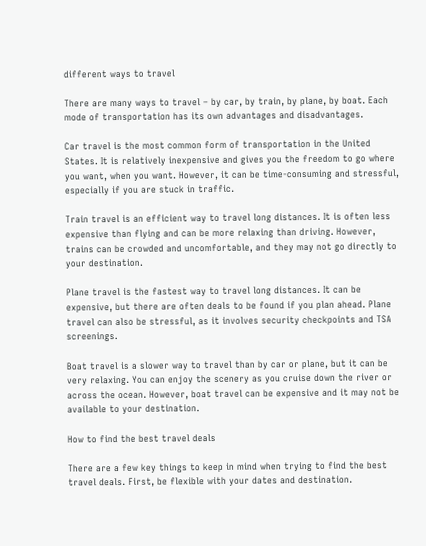different ways to travel

There are many ways to travel – by car, by train, by plane, by boat. Each mode of transportation has its own advantages and disadvantages.

Car travel is the most common form of transportation in the United States. It is relatively inexpensive and gives you the freedom to go where you want, when you want. However, it can be time-consuming and stressful, especially if you are stuck in traffic.

Train travel is an efficient way to travel long distances. It is often less expensive than flying and can be more relaxing than driving. However, trains can be crowded and uncomfortable, and they may not go directly to your destination.

Plane travel is the fastest way to travel long distances. It can be expensive, but there are often deals to be found if you plan ahead. Plane travel can also be stressful, as it involves security checkpoints and TSA screenings.

Boat travel is a slower way to travel than by car or plane, but it can be very relaxing. You can enjoy the scenery as you cruise down the river or across the ocean. However, boat travel can be expensive and it may not be available to your destination.

How to find the best travel deals

There are a few key things to keep in mind when trying to find the best travel deals. First, be flexible with your dates and destination.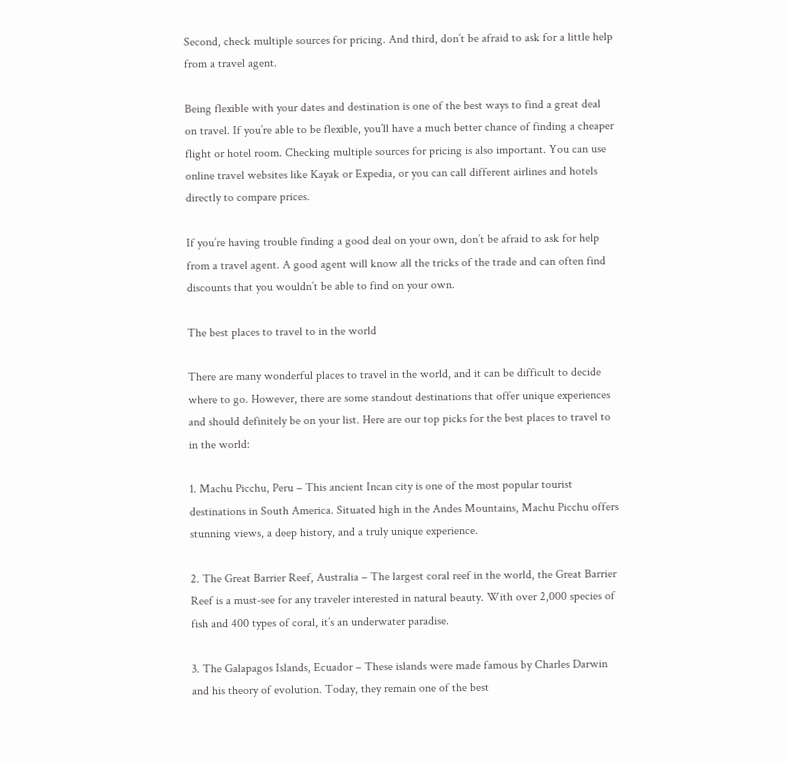Second, check multiple sources for pricing. And third, don’t be afraid to ask for a little help from a travel agent.

Being flexible with your dates and destination is one of the best ways to find a great deal on travel. If you’re able to be flexible, you’ll have a much better chance of finding a cheaper flight or hotel room. Checking multiple sources for pricing is also important. You can use online travel websites like Kayak or Expedia, or you can call different airlines and hotels directly to compare prices.

If you’re having trouble finding a good deal on your own, don’t be afraid to ask for help from a travel agent. A good agent will know all the tricks of the trade and can often find discounts that you wouldn’t be able to find on your own.

The best places to travel to in the world

There are many wonderful places to travel in the world, and it can be difficult to decide where to go. However, there are some standout destinations that offer unique experiences and should definitely be on your list. Here are our top picks for the best places to travel to in the world:

1. Machu Picchu, Peru – This ancient Incan city is one of the most popular tourist destinations in South America. Situated high in the Andes Mountains, Machu Picchu offers stunning views, a deep history, and a truly unique experience.

2. The Great Barrier Reef, Australia – The largest coral reef in the world, the Great Barrier Reef is a must-see for any traveler interested in natural beauty. With over 2,000 species of fish and 400 types of coral, it’s an underwater paradise.

3. The Galapagos Islands, Ecuador – These islands were made famous by Charles Darwin and his theory of evolution. Today, they remain one of the best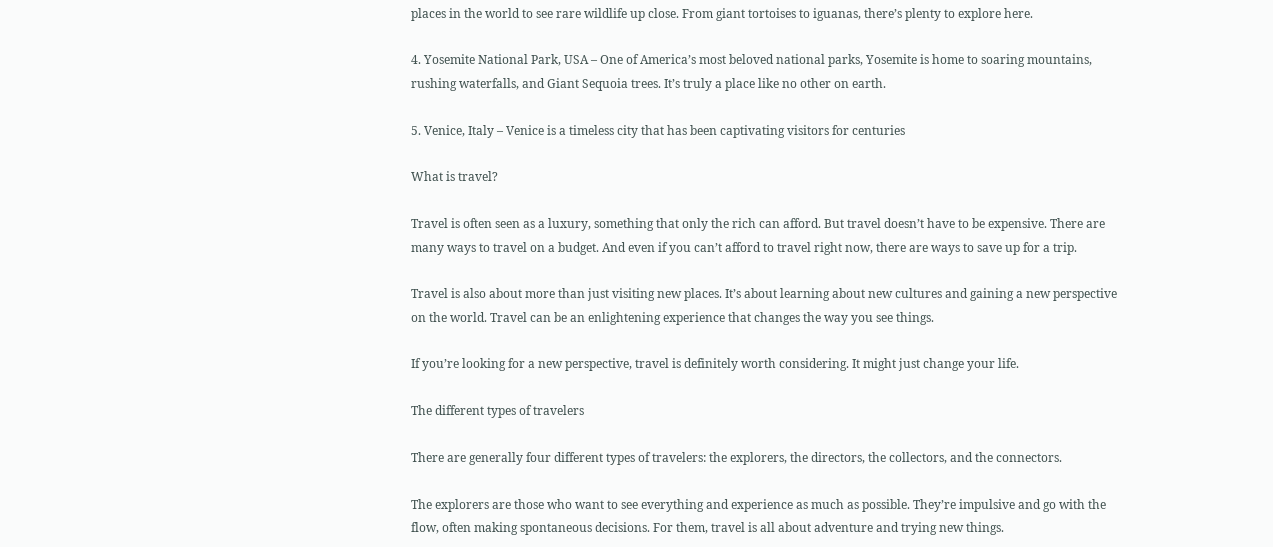places in the world to see rare wildlife up close. From giant tortoises to iguanas, there’s plenty to explore here.

4. Yosemite National Park, USA – One of America’s most beloved national parks, Yosemite is home to soaring mountains, rushing waterfalls, and Giant Sequoia trees. It’s truly a place like no other on earth.

5. Venice, Italy – Venice is a timeless city that has been captivating visitors for centuries

What is travel?

Travel is often seen as a luxury, something that only the rich can afford. But travel doesn’t have to be expensive. There are many ways to travel on a budget. And even if you can’t afford to travel right now, there are ways to save up for a trip.

Travel is also about more than just visiting new places. It’s about learning about new cultures and gaining a new perspective on the world. Travel can be an enlightening experience that changes the way you see things.

If you’re looking for a new perspective, travel is definitely worth considering. It might just change your life.

The different types of travelers

There are generally four different types of travelers: the explorers, the directors, the collectors, and the connectors.

The explorers are those who want to see everything and experience as much as possible. They’re impulsive and go with the flow, often making spontaneous decisions. For them, travel is all about adventure and trying new things.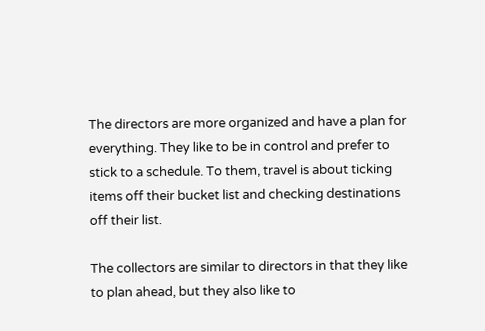The directors are more organized and have a plan for everything. They like to be in control and prefer to stick to a schedule. To them, travel is about ticking items off their bucket list and checking destinations off their list.

The collectors are similar to directors in that they like to plan ahead, but they also like to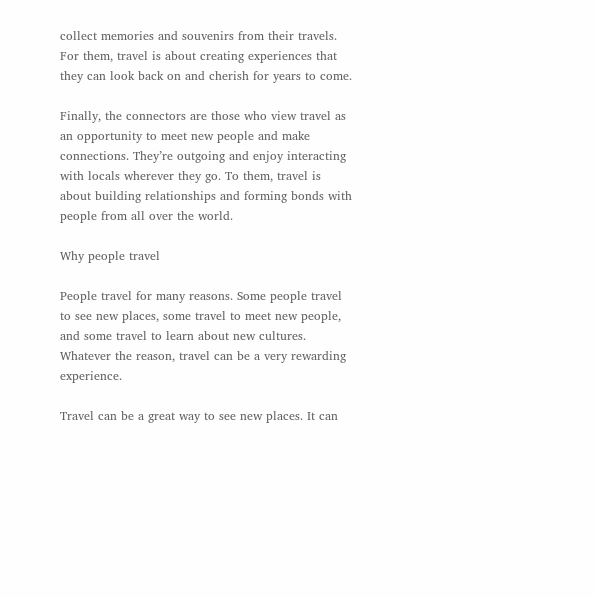collect memories and souvenirs from their travels. For them, travel is about creating experiences that they can look back on and cherish for years to come.

Finally, the connectors are those who view travel as an opportunity to meet new people and make connections. They’re outgoing and enjoy interacting with locals wherever they go. To them, travel is about building relationships and forming bonds with people from all over the world.

Why people travel

People travel for many reasons. Some people travel to see new places, some travel to meet new people, and some travel to learn about new cultures. Whatever the reason, travel can be a very rewarding experience.

Travel can be a great way to see new places. It can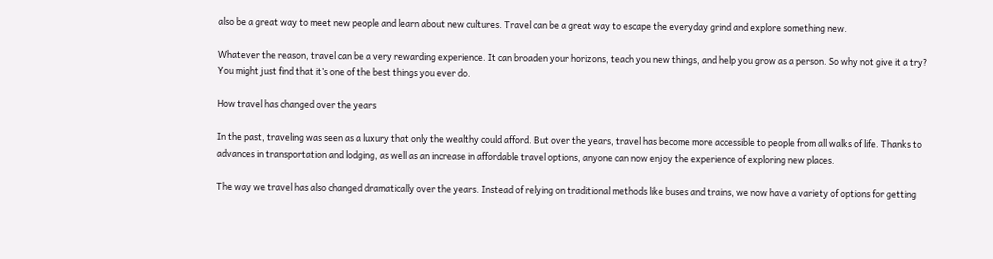also be a great way to meet new people and learn about new cultures. Travel can be a great way to escape the everyday grind and explore something new.

Whatever the reason, travel can be a very rewarding experience. It can broaden your horizons, teach you new things, and help you grow as a person. So why not give it a try? You might just find that it’s one of the best things you ever do.

How travel has changed over the years

In the past, traveling was seen as a luxury that only the wealthy could afford. But over the years, travel has become more accessible to people from all walks of life. Thanks to advances in transportation and lodging, as well as an increase in affordable travel options, anyone can now enjoy the experience of exploring new places.

The way we travel has also changed dramatically over the years. Instead of relying on traditional methods like buses and trains, we now have a variety of options for getting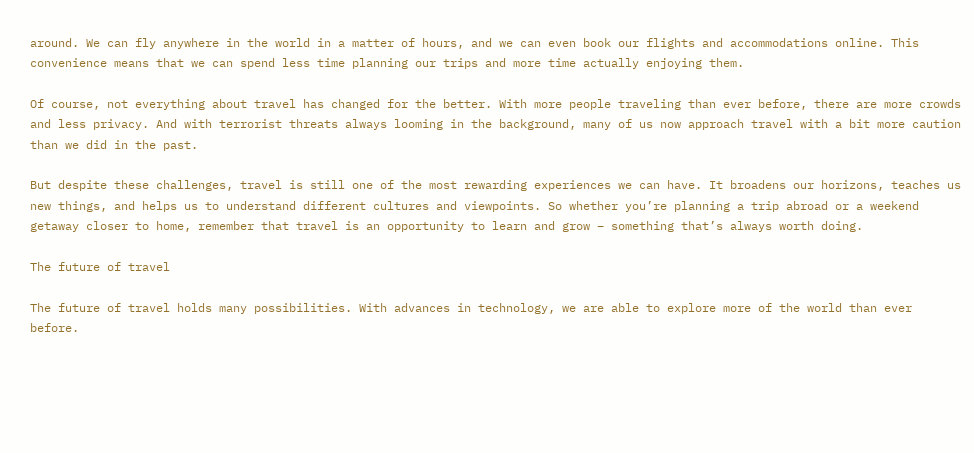around. We can fly anywhere in the world in a matter of hours, and we can even book our flights and accommodations online. This convenience means that we can spend less time planning our trips and more time actually enjoying them.

Of course, not everything about travel has changed for the better. With more people traveling than ever before, there are more crowds and less privacy. And with terrorist threats always looming in the background, many of us now approach travel with a bit more caution than we did in the past.

But despite these challenges, travel is still one of the most rewarding experiences we can have. It broadens our horizons, teaches us new things, and helps us to understand different cultures and viewpoints. So whether you’re planning a trip abroad or a weekend getaway closer to home, remember that travel is an opportunity to learn and grow – something that’s always worth doing.

The future of travel

The future of travel holds many possibilities. With advances in technology, we are able to explore more of the world than ever before.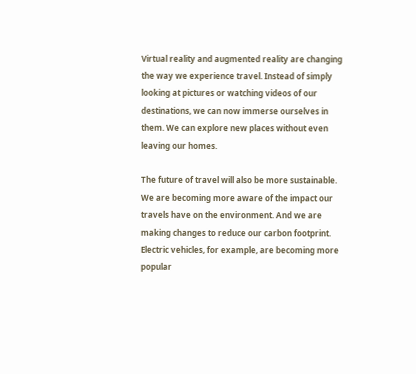Virtual reality and augmented reality are changing the way we experience travel. Instead of simply looking at pictures or watching videos of our destinations, we can now immerse ourselves in them. We can explore new places without even leaving our homes.

The future of travel will also be more sustainable. We are becoming more aware of the impact our travels have on the environment. And we are making changes to reduce our carbon footprint. Electric vehicles, for example, are becoming more popular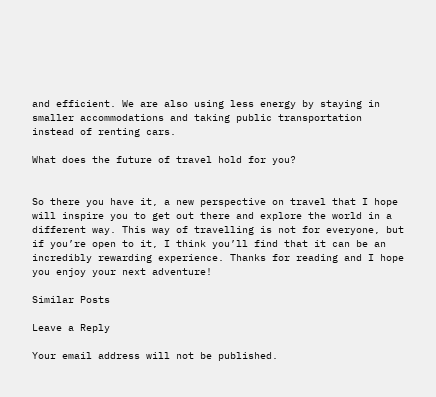and efficient. We are also using less energy by staying in smaller accommodations and taking public transportation instead of renting cars.

What does the future of travel hold for you?


So there you have it, a new perspective on travel that I hope will inspire you to get out there and explore the world in a different way. This way of travelling is not for everyone, but if you’re open to it, I think you’ll find that it can be an incredibly rewarding experience. Thanks for reading and I hope you enjoy your next adventure!

Similar Posts

Leave a Reply

Your email address will not be published.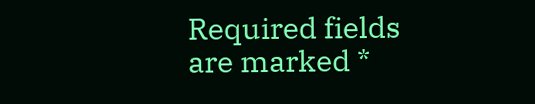Required fields are marked *